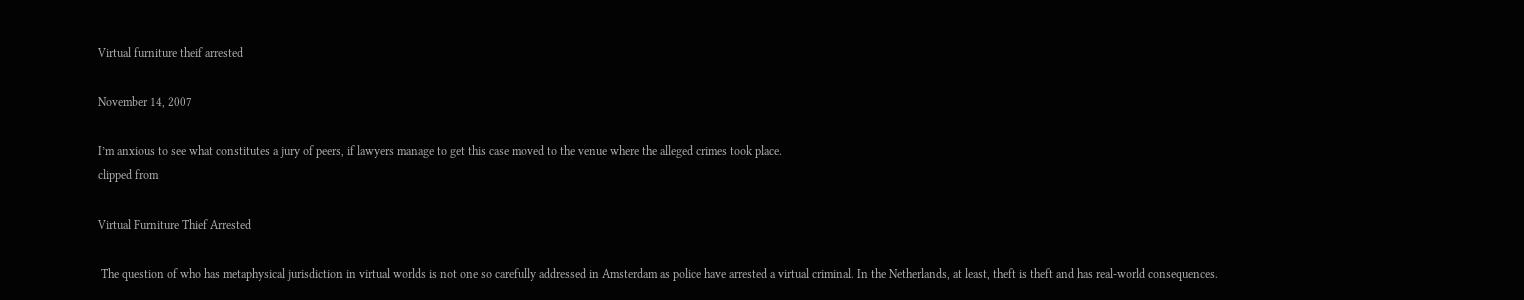Virtual furniture theif arrested

November 14, 2007

I’m anxious to see what constitutes a jury of peers, if lawyers manage to get this case moved to the venue where the alleged crimes took place.
clipped from

Virtual Furniture Thief Arrested

 The question of who has metaphysical jurisdiction in virtual worlds is not one so carefully addressed in Amsterdam as police have arrested a virtual criminal. In the Netherlands, at least, theft is theft and has real-world consequences.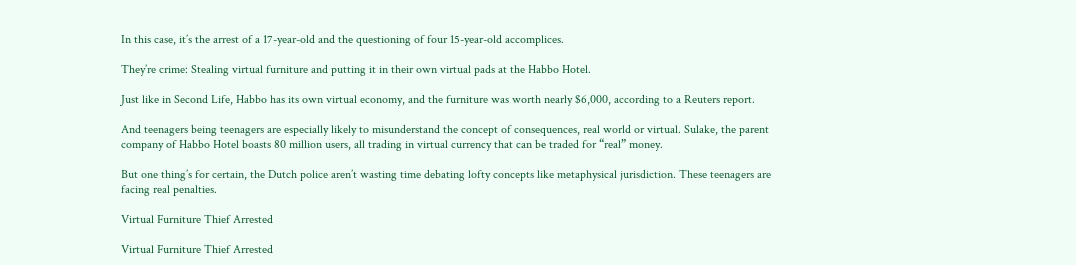In this case, it’s the arrest of a 17-year-old and the questioning of four 15-year-old accomplices.

They’re crime: Stealing virtual furniture and putting it in their own virtual pads at the Habbo Hotel.

Just like in Second Life, Habbo has its own virtual economy, and the furniture was worth nearly $6,000, according to a Reuters report.

And teenagers being teenagers are especially likely to misunderstand the concept of consequences, real world or virtual. Sulake, the parent company of Habbo Hotel boasts 80 million users, all trading in virtual currency that can be traded for “real” money.

But one thing’s for certain, the Dutch police aren’t wasting time debating lofty concepts like metaphysical jurisdiction. These teenagers are facing real penalties.

Virtual Furniture Thief Arrested

Virtual Furniture Thief Arrested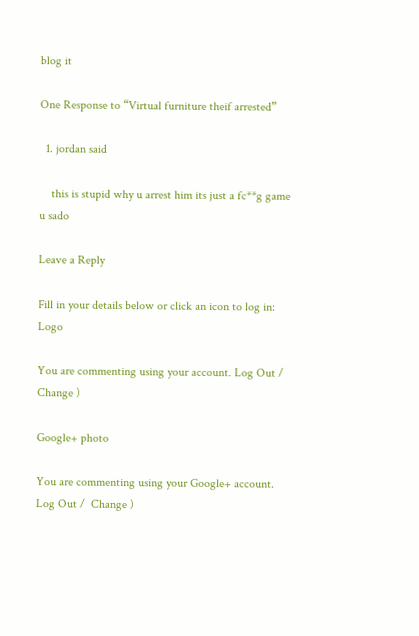blog it

One Response to “Virtual furniture theif arrested”

  1. jordan said

    this is stupid why u arrest him its just a fc**g game u sado

Leave a Reply

Fill in your details below or click an icon to log in: Logo

You are commenting using your account. Log Out /  Change )

Google+ photo

You are commenting using your Google+ account. Log Out /  Change )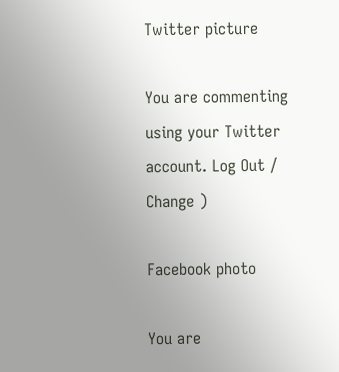Twitter picture

You are commenting using your Twitter account. Log Out /  Change )

Facebook photo

You are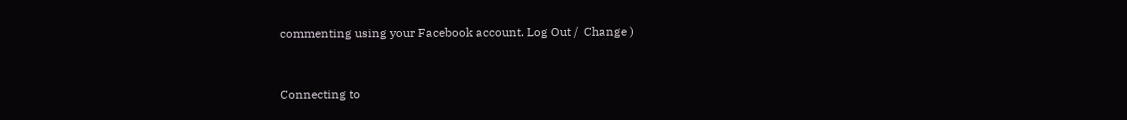commenting using your Facebook account. Log Out /  Change )


Connecting to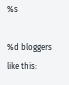%s

%d bloggers like this: